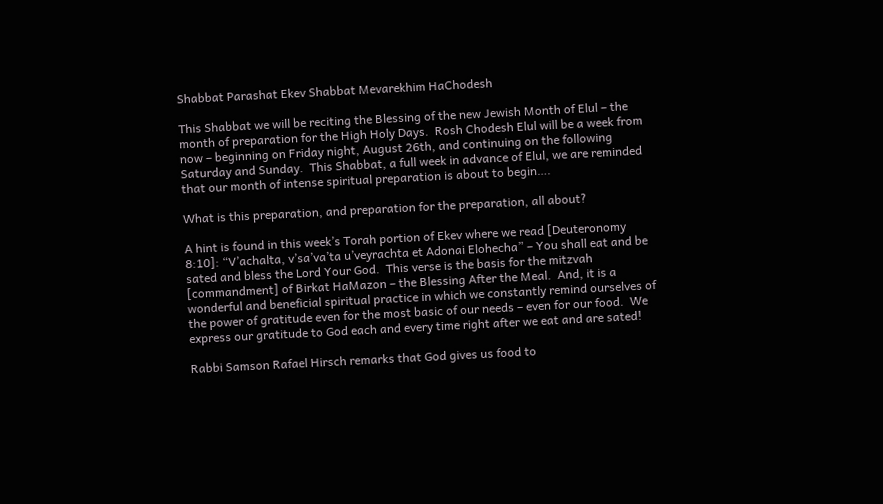Shabbat Parashat Ekev Shabbat Mevarekhim HaChodesh

This Shabbat we will be reciting the Blessing of the new Jewish Month of Elul – the month of preparation for the High Holy Days.  Rosh Chodesh Elul will be a week from now – beginning on Friday night, August 26th, and continuing on the following Saturday and Sunday.  This Shabbat, a full week in advance of Elul, we are reminded that our month of intense spiritual preparation is about to begin….

What is this preparation, and preparation for the preparation, all about?

A hint is found in this week’s Torah portion of Ekev where we read [Deuteronomy 8:10]: “V’achalta, v’sa’va’ta u’veyrachta et Adonai Elohecha” – You shall eat and be sated and bless the Lord Your God.  This verse is the basis for the mitzvah [commandment] of Birkat HaMazon – the Blessing After the Meal.  And, it is a wonderful and beneficial spiritual practice in which we constantly remind ourselves of the power of gratitude even for the most basic of our needs – even for our food.  We express our gratitude to God each and every time right after we eat and are sated!

Rabbi Samson Rafael Hirsch remarks that God gives us food to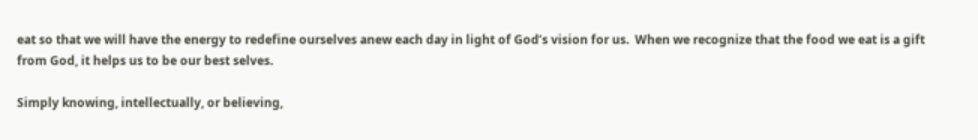eat so that we will have the energy to redefine ourselves anew each day in light of God’s vision for us.  When we recognize that the food we eat is a gift from God, it helps us to be our best selves.

Simply knowing, intellectually, or believing,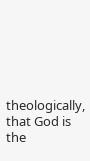theologically, that God is the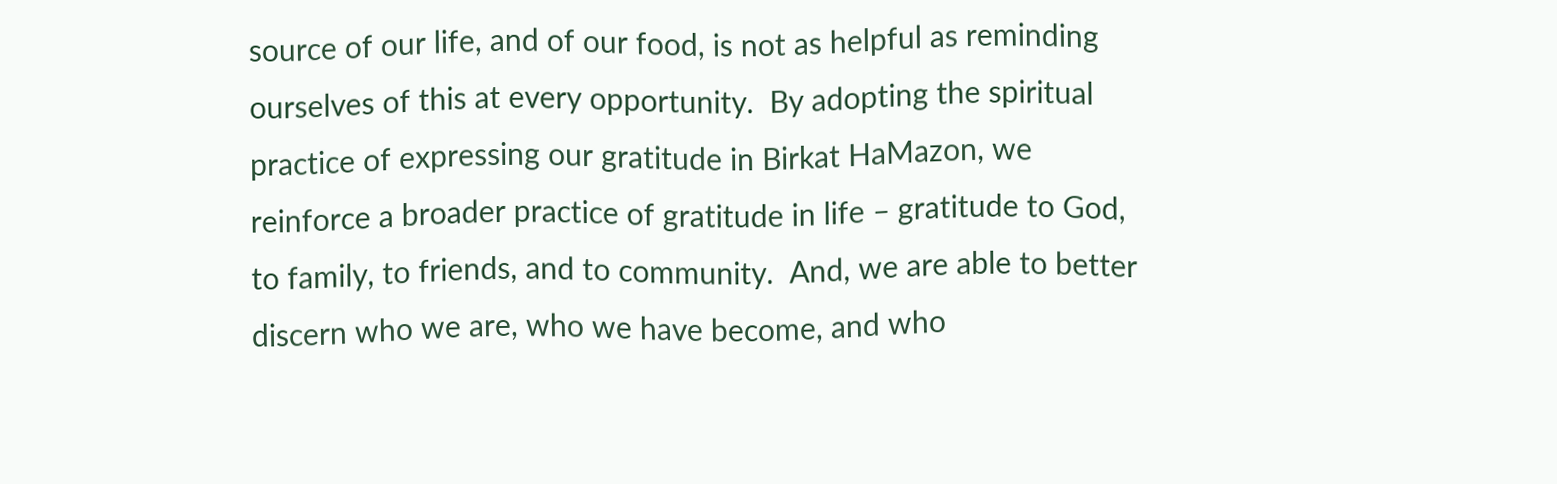source of our life, and of our food, is not as helpful as reminding ourselves of this at every opportunity.  By adopting the spiritual practice of expressing our gratitude in Birkat HaMazon, we reinforce a broader practice of gratitude in life – gratitude to God, to family, to friends, and to community.  And, we are able to better discern who we are, who we have become, and who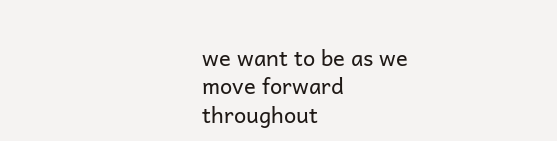we want to be as we move forward throughout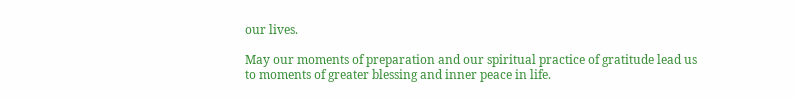our lives.

May our moments of preparation and our spiritual practice of gratitude lead us to moments of greater blessing and inner peace in life.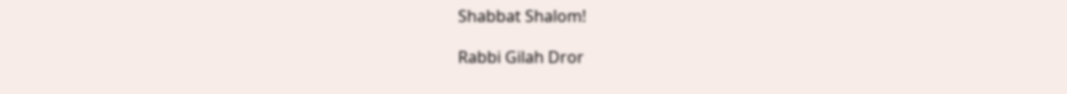Shabbat Shalom!

Rabbi Gilah Dror